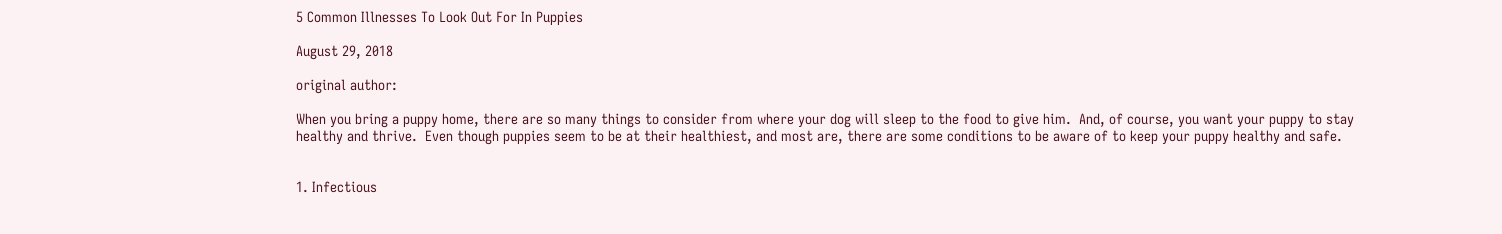5 Common Illnesses To Look Out For In Puppies

August 29, 2018

original author:

When you bring a puppy home, there are so many things to consider from where your dog will sleep to the food to give him.  And, of course, you want your puppy to stay healthy and thrive.  Even though puppies seem to be at their healthiest, and most are, there are some conditions to be aware of to keep your puppy healthy and safe.


1. Infectious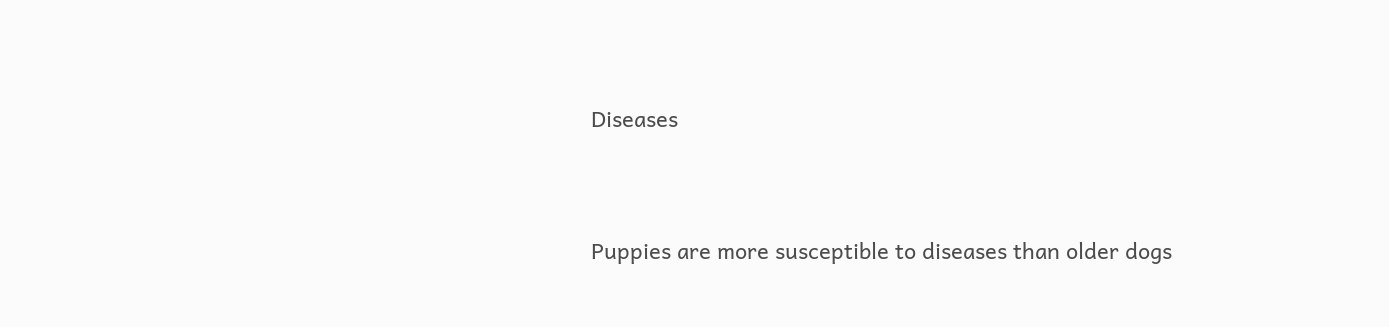Diseases


Puppies are more susceptible to diseases than older dogs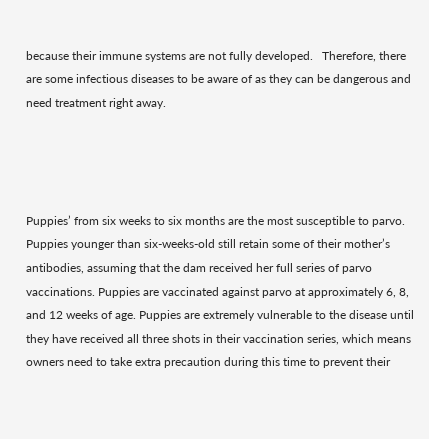because their immune systems are not fully developed.   Therefore, there are some infectious diseases to be aware of as they can be dangerous and need treatment right away.




Puppies’ from six weeks to six months are the most susceptible to parvo. Puppies younger than six-weeks-old still retain some of their mother’s antibodies, assuming that the dam received her full series of parvo vaccinations. Puppies are vaccinated against parvo at approximately 6, 8, and 12 weeks of age. Puppies are extremely vulnerable to the disease until they have received all three shots in their vaccination series, which means owners need to take extra precaution during this time to prevent their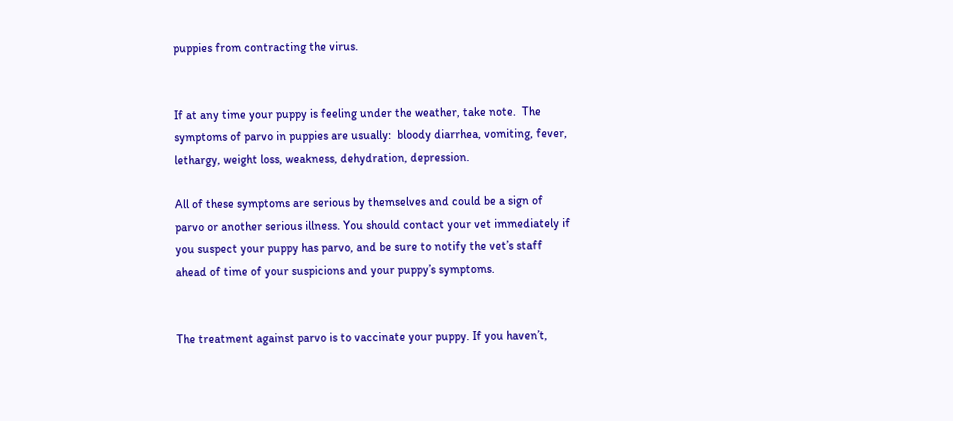puppies from contracting the virus.


If at any time your puppy is feeling under the weather, take note.  The symptoms of parvo in puppies are usually:  bloody diarrhea, vomiting, fever, lethargy, weight loss, weakness, dehydration, depression.

All of these symptoms are serious by themselves and could be a sign of parvo or another serious illness. You should contact your vet immediately if you suspect your puppy has parvo, and be sure to notify the vet’s staff ahead of time of your suspicions and your puppy’s symptoms.


The treatment against parvo is to vaccinate your puppy. If you haven’t,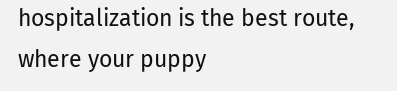hospitalization is the best route, where your puppy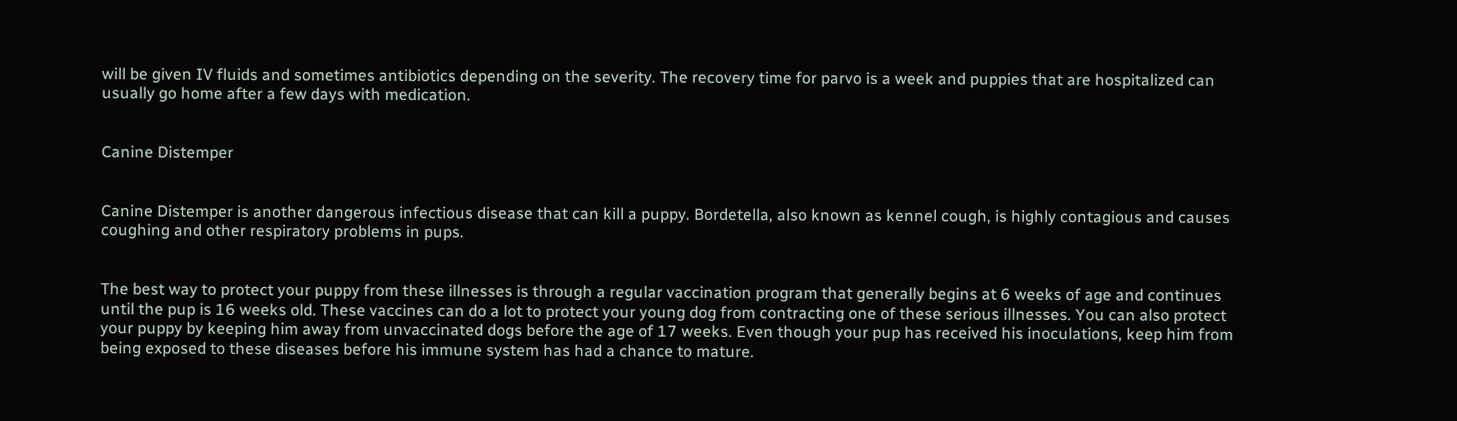will be given IV fluids and sometimes antibiotics depending on the severity. The recovery time for parvo is a week and puppies that are hospitalized can usually go home after a few days with medication.


Canine Distemper


Canine Distemper is another dangerous infectious disease that can kill a puppy. Bordetella, also known as kennel cough, is highly contagious and causes coughing and other respiratory problems in pups.


The best way to protect your puppy from these illnesses is through a regular vaccination program that generally begins at 6 weeks of age and continues until the pup is 16 weeks old. These vaccines can do a lot to protect your young dog from contracting one of these serious illnesses. You can also protect your puppy by keeping him away from unvaccinated dogs before the age of 17 weeks. Even though your pup has received his inoculations, keep him from being exposed to these diseases before his immune system has had a chance to mature.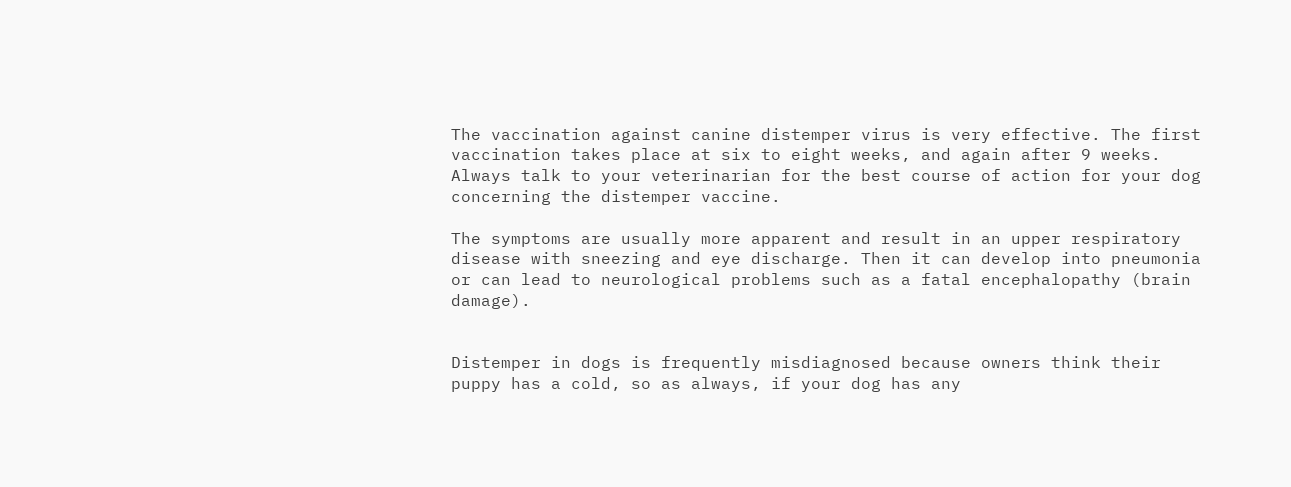The vaccination against canine distemper virus is very effective. The first vaccination takes place at six to eight weeks, and again after 9 weeks.  Always talk to your veterinarian for the best course of action for your dog concerning the distemper vaccine.

The symptoms are usually more apparent and result in an upper respiratory disease with sneezing and eye discharge. Then it can develop into pneumonia or can lead to neurological problems such as a fatal encephalopathy (brain damage).


Distemper in dogs is frequently misdiagnosed because owners think their puppy has a cold, so as always, if your dog has any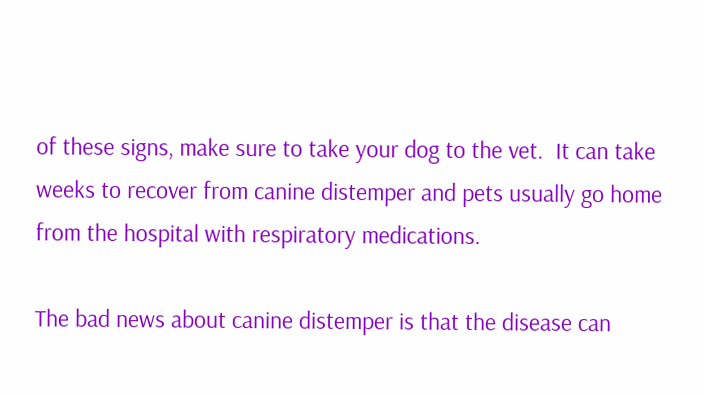of these signs, make sure to take your dog to the vet.  It can take weeks to recover from canine distemper and pets usually go home from the hospital with respiratory medications.

The bad news about canine distemper is that the disease can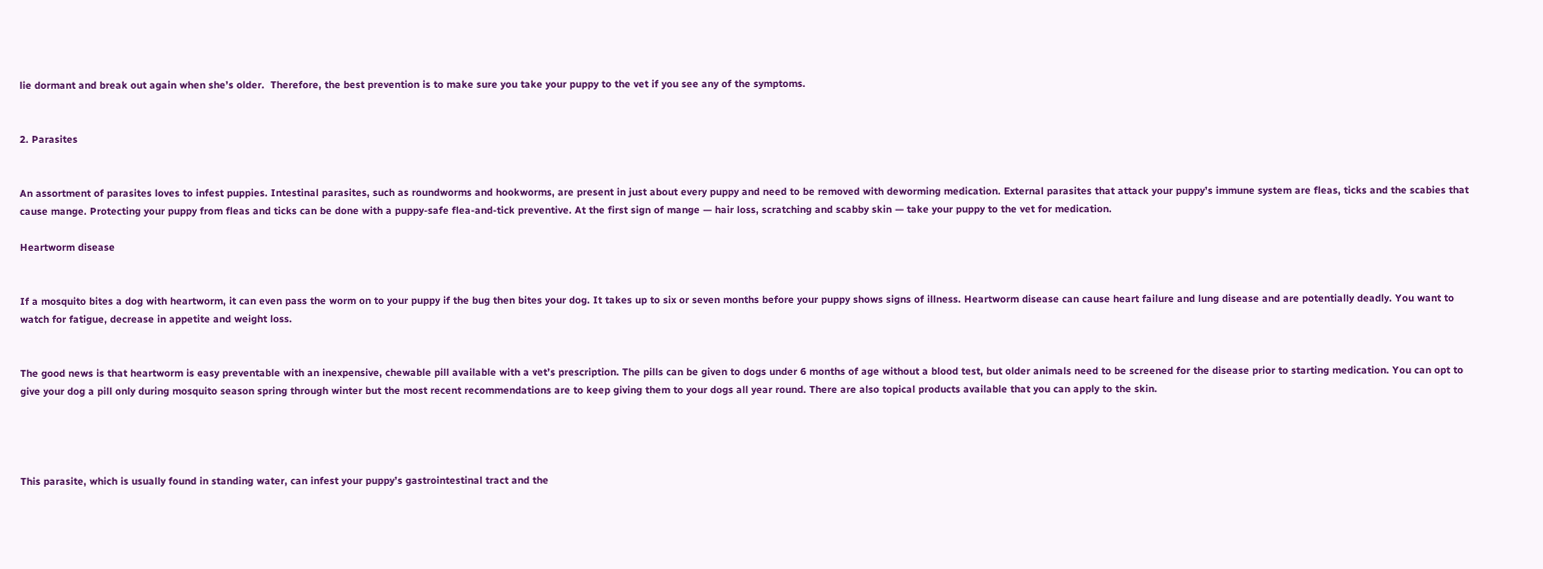lie dormant and break out again when she’s older.  Therefore, the best prevention is to make sure you take your puppy to the vet if you see any of the symptoms.


2. Parasites


An assortment of parasites loves to infest puppies. Intestinal parasites, such as roundworms and hookworms, are present in just about every puppy and need to be removed with deworming medication. External parasites that attack your puppy’s immune system are fleas, ticks and the scabies that cause mange. Protecting your puppy from fleas and ticks can be done with a puppy-safe flea-and-tick preventive. At the first sign of mange — hair loss, scratching and scabby skin — take your puppy to the vet for medication.

Heartworm disease


If a mosquito bites a dog with heartworm, it can even pass the worm on to your puppy if the bug then bites your dog. It takes up to six or seven months before your puppy shows signs of illness. Heartworm disease can cause heart failure and lung disease and are potentially deadly. You want to watch for fatigue, decrease in appetite and weight loss.


The good news is that heartworm is easy preventable with an inexpensive, chewable pill available with a vet’s prescription. The pills can be given to dogs under 6 months of age without a blood test, but older animals need to be screened for the disease prior to starting medication. You can opt to give your dog a pill only during mosquito season spring through winter but the most recent recommendations are to keep giving them to your dogs all year round. There are also topical products available that you can apply to the skin.




This parasite, which is usually found in standing water, can infest your puppy’s gastrointestinal tract and the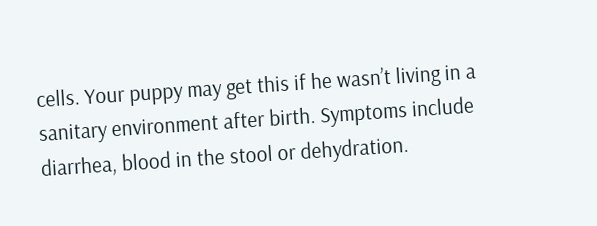cells. Your puppy may get this if he wasn’t living in a sanitary environment after birth. Symptoms include diarrhea, blood in the stool or dehydration.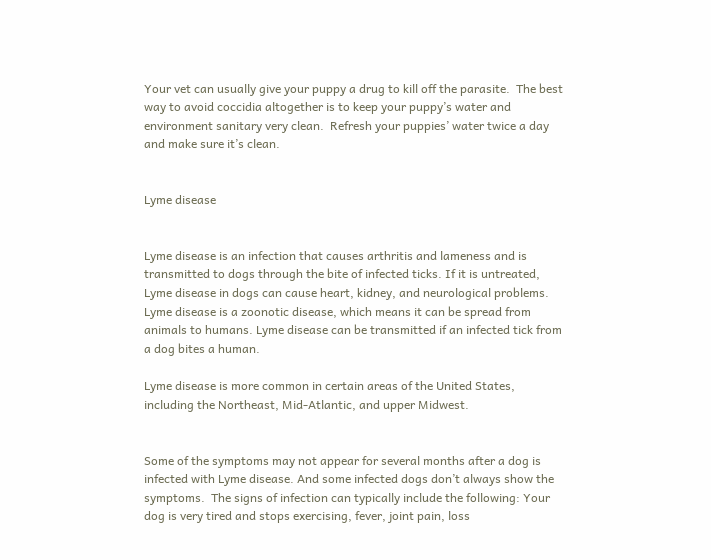Your vet can usually give your puppy a drug to kill off the parasite.  The best way to avoid coccidia altogether is to keep your puppy’s water and environment sanitary very clean.  Refresh your puppies’ water twice a day and make sure it’s clean.


Lyme disease


Lyme disease is an infection that causes arthritis and lameness and is transmitted to dogs through the bite of infected ticks. If it is untreated, Lyme disease in dogs can cause heart, kidney, and neurological problems. Lyme disease is a zoonotic disease, which means it can be spread from animals to humans. Lyme disease can be transmitted if an infected tick from a dog bites a human.

Lyme disease is more common in certain areas of the United States, including the Northeast, Mid-Atlantic, and upper Midwest.


Some of the symptoms may not appear for several months after a dog is infected with Lyme disease. And some infected dogs don’t always show the symptoms.  The signs of infection can typically include the following: Your dog is very tired and stops exercising, fever, joint pain, loss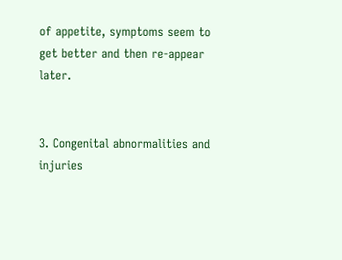of appetite, symptoms seem to get better and then re-appear later.


3. Congenital abnormalities and injuries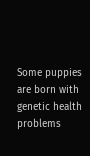Some puppies are born with genetic health problems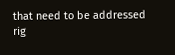that need to be addressed rig